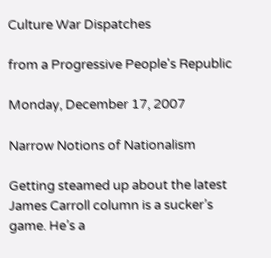Culture War Dispatches

from a Progressive People's Republic

Monday, December 17, 2007

Narrow Notions of Nationalism

Getting steamed up about the latest James Carroll column is a sucker’s game. He’s a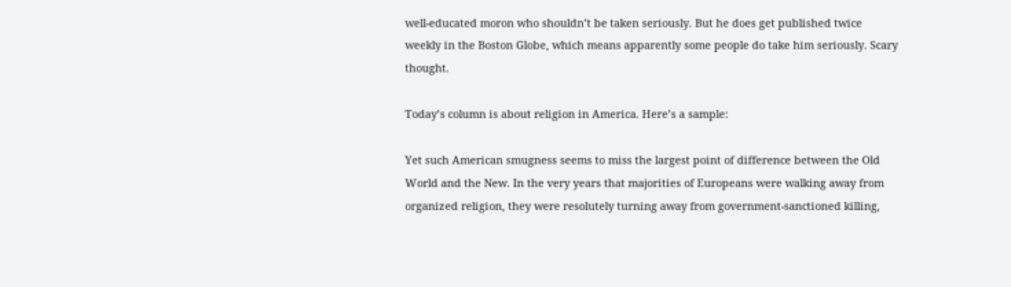well-educated moron who shouldn’t be taken seriously. But he does get published twice weekly in the Boston Globe, which means apparently some people do take him seriously. Scary thought.

Today’s column is about religion in America. Here’s a sample:

Yet such American smugness seems to miss the largest point of difference between the Old World and the New. In the very years that majorities of Europeans were walking away from organized religion, they were resolutely turning away from government-sanctioned killing,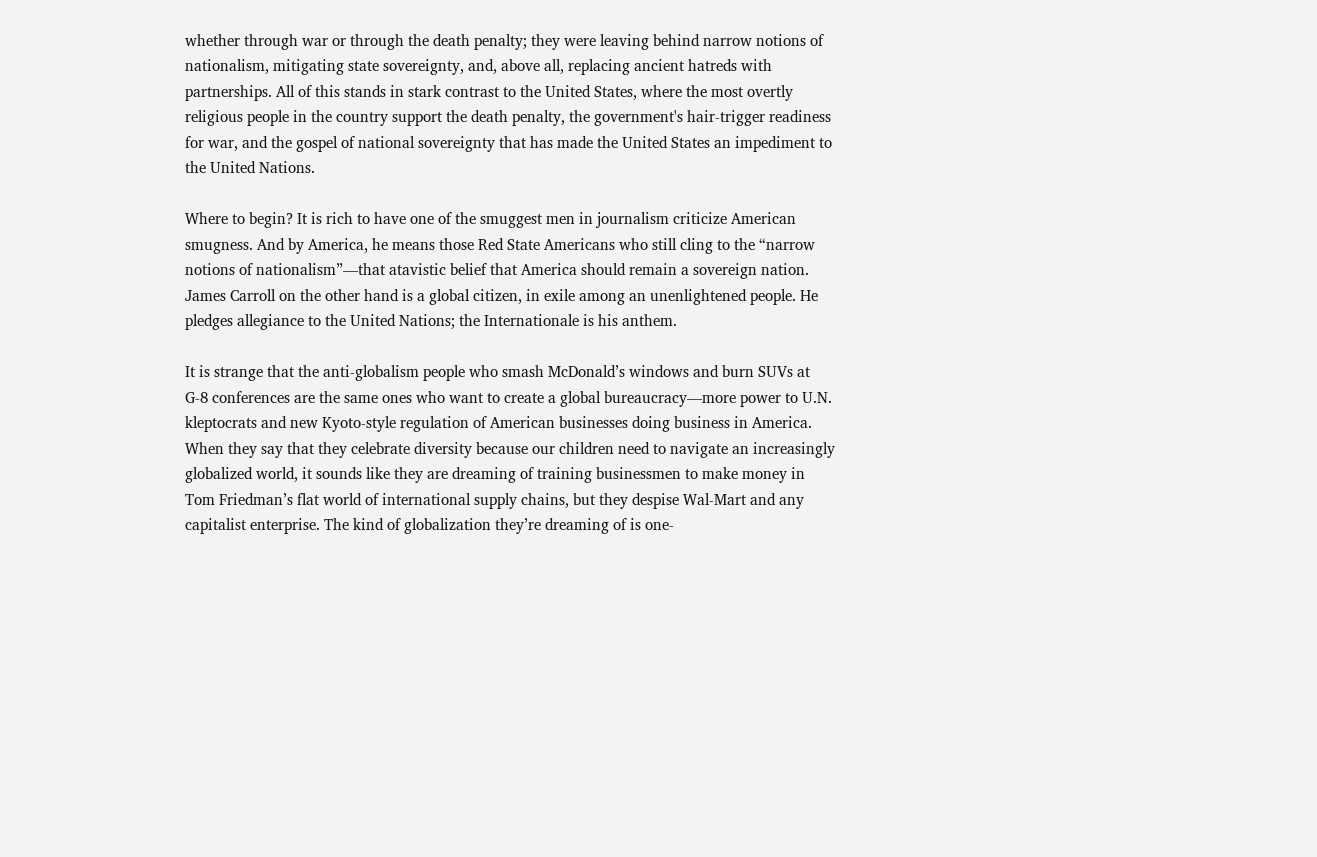whether through war or through the death penalty; they were leaving behind narrow notions of nationalism, mitigating state sovereignty, and, above all, replacing ancient hatreds with partnerships. All of this stands in stark contrast to the United States, where the most overtly religious people in the country support the death penalty, the government's hair-trigger readiness for war, and the gospel of national sovereignty that has made the United States an impediment to the United Nations.

Where to begin? It is rich to have one of the smuggest men in journalism criticize American smugness. And by America, he means those Red State Americans who still cling to the “narrow notions of nationalism”—that atavistic belief that America should remain a sovereign nation. James Carroll on the other hand is a global citizen, in exile among an unenlightened people. He pledges allegiance to the United Nations; the Internationale is his anthem.

It is strange that the anti-globalism people who smash McDonald’s windows and burn SUVs at G-8 conferences are the same ones who want to create a global bureaucracy—more power to U.N. kleptocrats and new Kyoto-style regulation of American businesses doing business in America. When they say that they celebrate diversity because our children need to navigate an increasingly globalized world, it sounds like they are dreaming of training businessmen to make money in Tom Friedman’s flat world of international supply chains, but they despise Wal-Mart and any capitalist enterprise. The kind of globalization they’re dreaming of is one-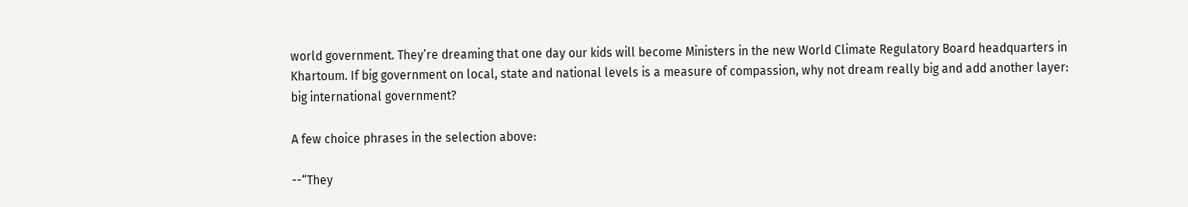world government. They’re dreaming that one day our kids will become Ministers in the new World Climate Regulatory Board headquarters in Khartoum. If big government on local, state and national levels is a measure of compassion, why not dream really big and add another layer: big international government?

A few choice phrases in the selection above:

--“They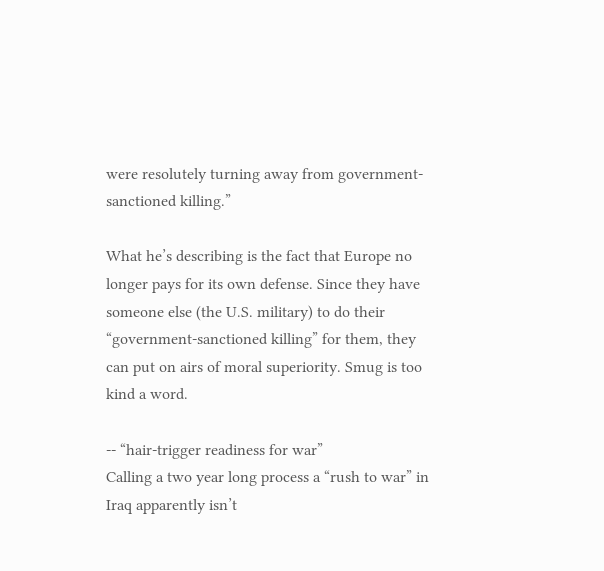were resolutely turning away from government-sanctioned killing.”

What he’s describing is the fact that Europe no longer pays for its own defense. Since they have someone else (the U.S. military) to do their “government-sanctioned killing” for them, they can put on airs of moral superiority. Smug is too kind a word.

-- “hair-trigger readiness for war”
Calling a two year long process a “rush to war” in Iraq apparently isn’t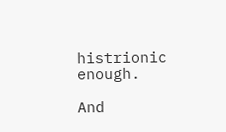histrionic enough.

And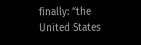finally: “the United States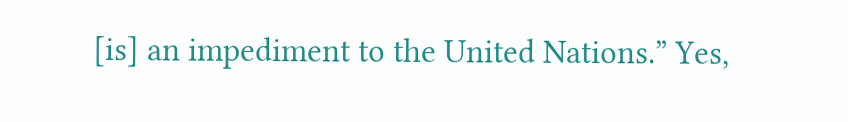[is] an impediment to the United Nations.” Yes,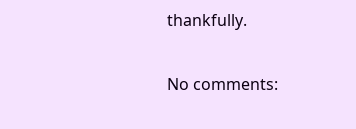thankfully.

No comments: